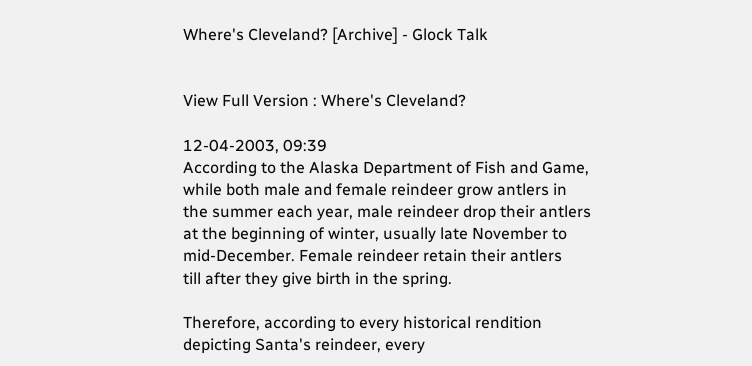Where's Cleveland? [Archive] - Glock Talk


View Full Version : Where's Cleveland?

12-04-2003, 09:39
According to the Alaska Department of Fish and Game,
while both male and female reindeer grow antlers in
the summer each year, male reindeer drop their antlers
at the beginning of winter, usually late November to
mid-December. Female reindeer retain their antlers
till after they give birth in the spring.

Therefore, according to every historical rendition
depicting Santa's reindeer, every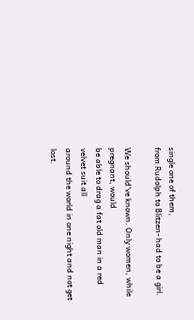single one of them,
from Rudolph to Blitzen- had to be a girl.

We should've known. Only women, while pregnant, would
be able to drag a fat old man in a red velvet suit all
around the world in one night and not get lost.